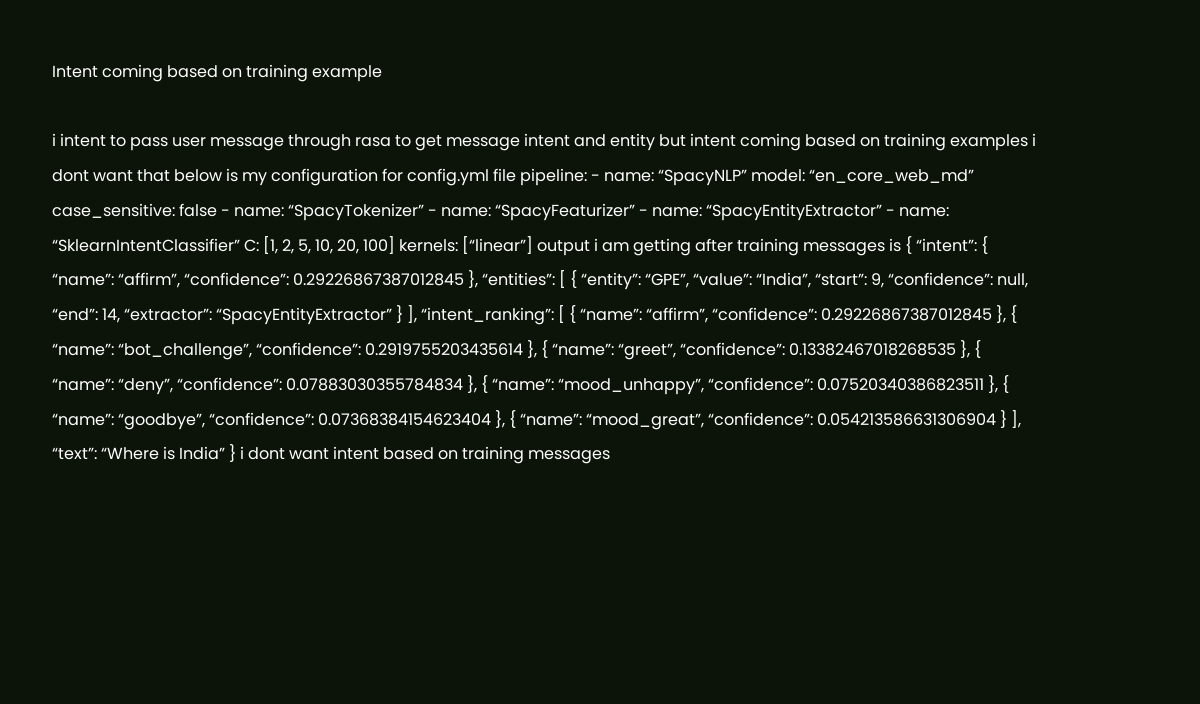Intent coming based on training example

i intent to pass user message through rasa to get message intent and entity but intent coming based on training examples i dont want that below is my configuration for config.yml file pipeline: - name: “SpacyNLP” model: “en_core_web_md” case_sensitive: false - name: “SpacyTokenizer” - name: “SpacyFeaturizer” - name: “SpacyEntityExtractor” - name: “SklearnIntentClassifier” C: [1, 2, 5, 10, 20, 100] kernels: [“linear”] output i am getting after training messages is { “intent”: { “name”: “affirm”, “confidence”: 0.29226867387012845 }, “entities”: [ { “entity”: “GPE”, “value”: “India”, “start”: 9, “confidence”: null, “end”: 14, “extractor”: “SpacyEntityExtractor” } ], “intent_ranking”: [ { “name”: “affirm”, “confidence”: 0.29226867387012845 }, { “name”: “bot_challenge”, “confidence”: 0.2919755203435614 }, { “name”: “greet”, “confidence”: 0.13382467018268535 }, { “name”: “deny”, “confidence”: 0.07883030355784834 }, { “name”: “mood_unhappy”, “confidence”: 0.07520340386823511 }, { “name”: “goodbye”, “confidence”: 0.07368384154623404 }, { “name”: “mood_great”, “confidence”: 0.054213586631306904 } ], “text”: “Where is India” } i dont want intent based on training messages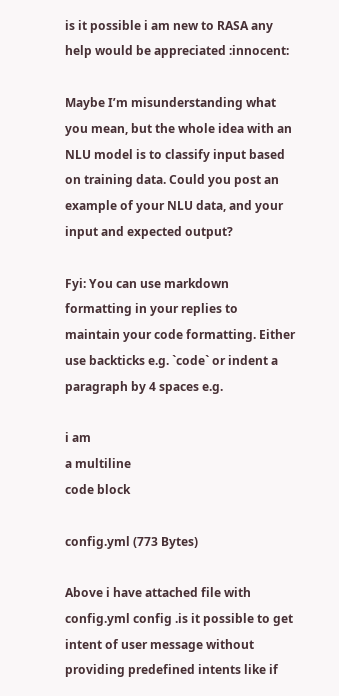is it possible i am new to RASA any help would be appreciated :innocent:

Maybe I’m misunderstanding what you mean, but the whole idea with an NLU model is to classify input based on training data. Could you post an example of your NLU data, and your input and expected output?

Fyi: You can use markdown formatting in your replies to maintain your code formatting. Either use backticks e.g. `code` or indent a paragraph by 4 spaces e.g.

i am
a multiline
code block

config.yml (773 Bytes)

Above i have attached file with config.yml config .is it possible to get intent of user message without providing predefined intents like if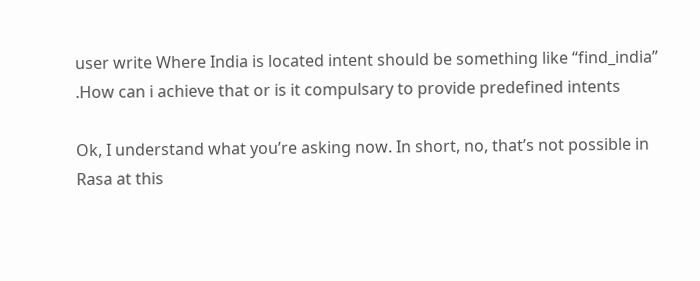user write Where India is located intent should be something like “find_india” .How can i achieve that or is it compulsary to provide predefined intents

Ok, I understand what you’re asking now. In short, no, that’s not possible in Rasa at this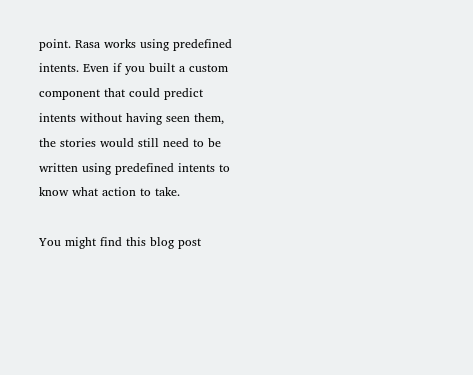point. Rasa works using predefined intents. Even if you built a custom component that could predict intents without having seen them, the stories would still need to be written using predefined intents to know what action to take.

You might find this blog post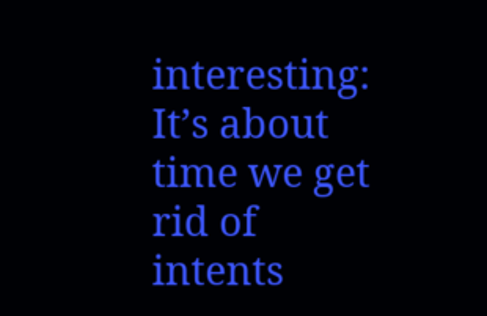interesting: It’s about time we get rid of intents